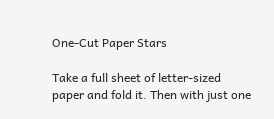One-Cut Paper Stars

Take a full sheet of letter-sized paper and fold it. Then with just one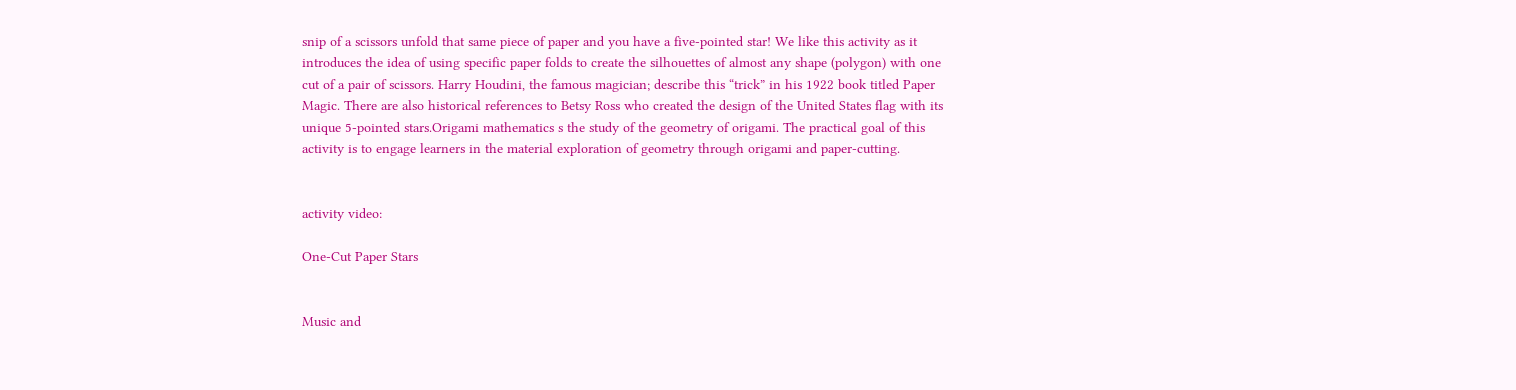snip of a scissors unfold that same piece of paper and you have a five-pointed star! We like this activity as it introduces the idea of using specific paper folds to create the silhouettes of almost any shape (polygon) with one cut of a pair of scissors. Harry Houdini, the famous magician; describe this “trick” in his 1922 book titled Paper Magic. There are also historical references to Betsy Ross who created the design of the United States flag with its unique 5-pointed stars.Origami mathematics s the study of the geometry of origami. The practical goal of this activity is to engage learners in the material exploration of geometry through origami and paper-cutting.


activity video:

One-Cut Paper Stars


Music and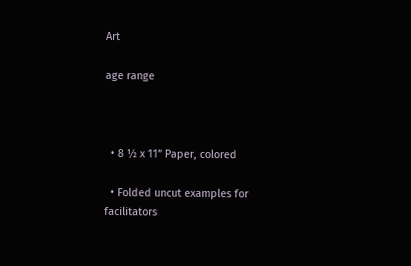Art

age range



  • 8 ½ x 11” Paper, colored

  • Folded uncut examples for facilitators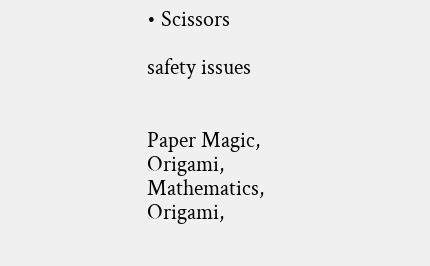• Scissors

safety issues


Paper Magic, Origami, Mathematics, Origami,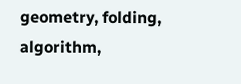geometry, folding, algorithm,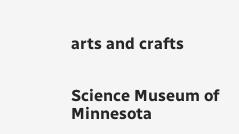arts and crafts


Science Museum of Minnesota